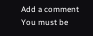Add a comment
You must be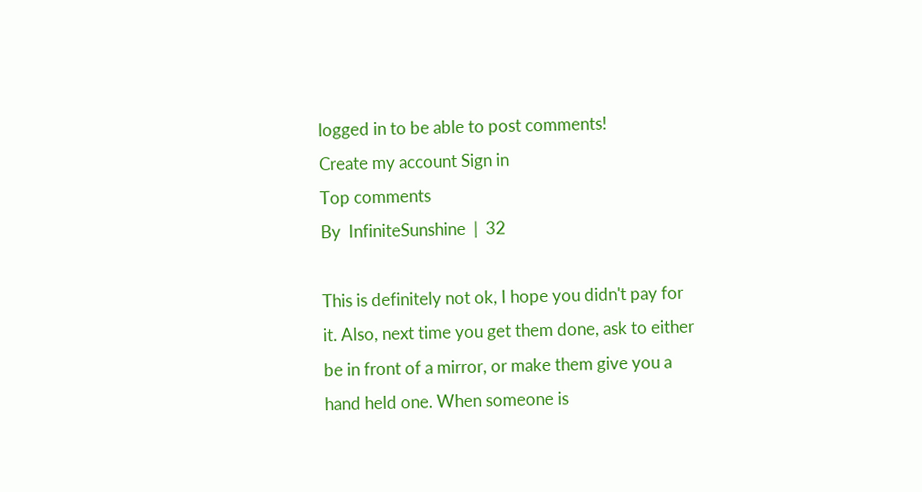logged in to be able to post comments!
Create my account Sign in
Top comments
By  InfiniteSunshine  |  32

This is definitely not ok, I hope you didn't pay for it. Also, next time you get them done, ask to either be in front of a mirror, or make them give you a hand held one. When someone is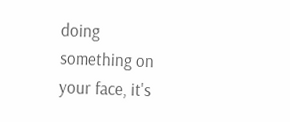doing something on your face, it's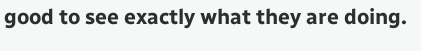good to see exactly what they are doing.